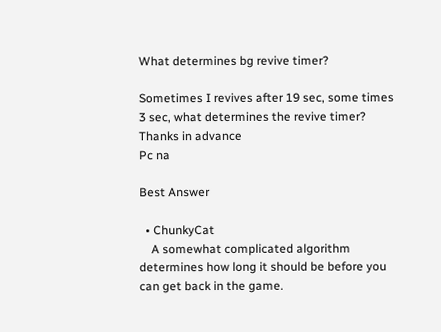What determines bg revive timer?

Sometimes I revives after 19 sec, some times 3 sec, what determines the revive timer?
Thanks in advance
Pc na

Best Answer

  • ChunkyCat
    A somewhat complicated algorithm determines how long it should be before you can get back in the game.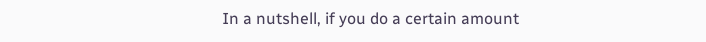In a nutshell, if you do a certain amount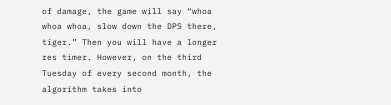of damage, the game will say “whoa whoa whoa, slow down the DPS there, tiger.” Then you will have a longer res timer. However, on the third Tuesday of every second month, the algorithm takes into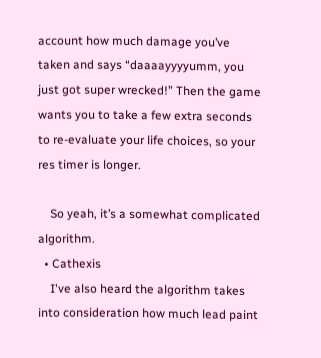account how much damage you’ve taken and says “daaaayyyyumm, you just got super wrecked!” Then the game wants you to take a few extra seconds to re-evaluate your life choices, so your res timer is longer.

    So yeah, it’s a somewhat complicated algorithm.
  • Cathexis
    I've also heard the algorithm takes into consideration how much lead paint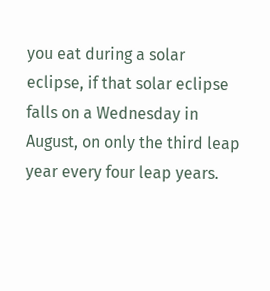you eat during a solar eclipse, if that solar eclipse falls on a Wednesday in August, on only the third leap year every four leap years.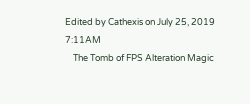Edited by Cathexis on July 25, 2019 7:11AM
    The Tomb of FPS Alteration Magic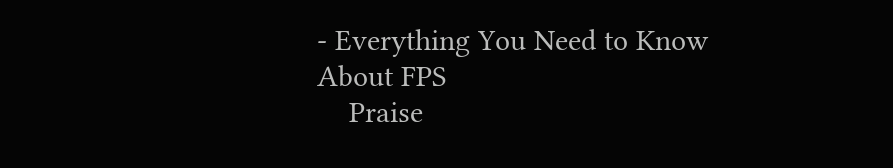- Everything You Need to Know About FPS
    Praise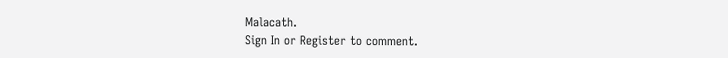Malacath.
Sign In or Register to comment.